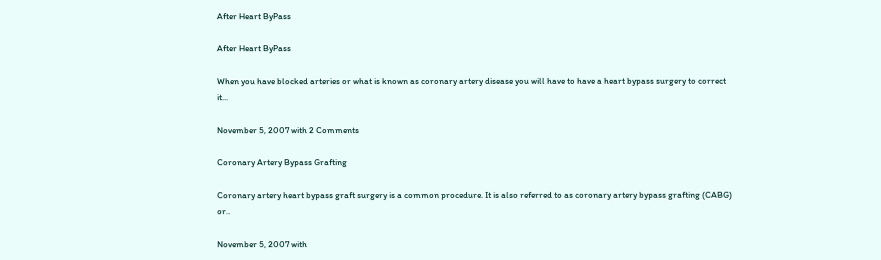After Heart ByPass

After Heart ByPass

When you have blocked arteries or what is known as coronary artery disease you will have to have a heart bypass surgery to correct it...

November 5, 2007 with 2 Comments

Coronary Artery Bypass Grafting

Coronary artery heart bypass graft surgery is a common procedure. It is also referred to as coronary artery bypass grafting (CABG) or..

November 5, 2007 with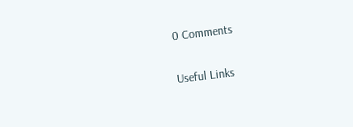0 Comments

Useful Links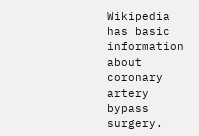Wikipedia has basic information about coronary artery bypass surgery.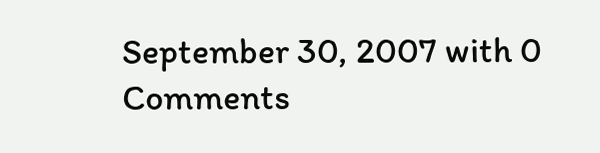September 30, 2007 with 0 Comments